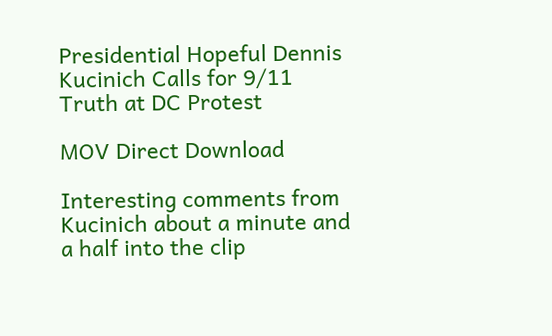Presidential Hopeful Dennis Kucinich Calls for 9/11 Truth at DC Protest

MOV Direct Download

Interesting comments from Kucinich about a minute and a half into the clip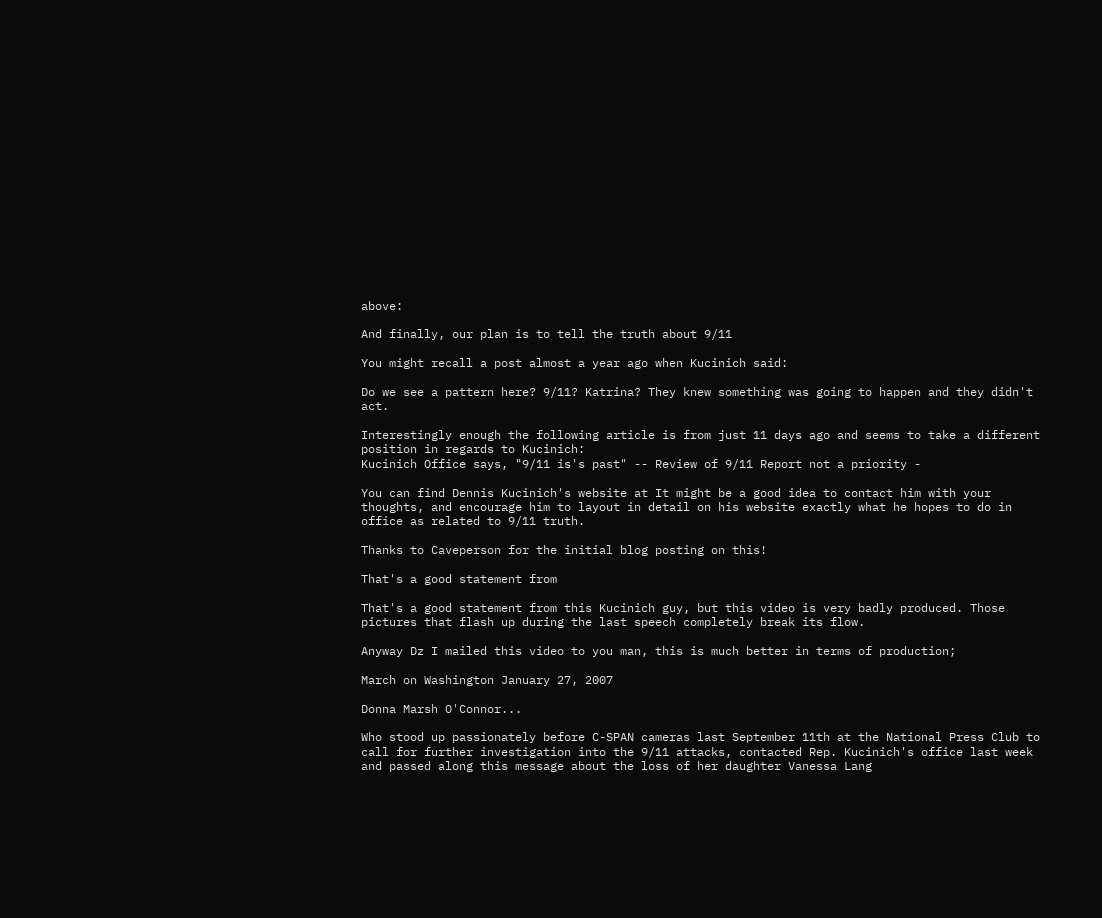above:

And finally, our plan is to tell the truth about 9/11

You might recall a post almost a year ago when Kucinich said:

Do we see a pattern here? 9/11? Katrina? They knew something was going to happen and they didn't act.

Interestingly enough the following article is from just 11 days ago and seems to take a different position in regards to Kucinich:
Kucinich Office says, "9/11 is's past" -- Review of 9/11 Report not a priority -

You can find Dennis Kucinich's website at It might be a good idea to contact him with your thoughts, and encourage him to layout in detail on his website exactly what he hopes to do in office as related to 9/11 truth.

Thanks to Caveperson for the initial blog posting on this!

That's a good statement from

That's a good statement from this Kucinich guy, but this video is very badly produced. Those pictures that flash up during the last speech completely break its flow.

Anyway Dz I mailed this video to you man, this is much better in terms of production;

March on Washington January 27, 2007

Donna Marsh O'Connor...

Who stood up passionately before C-SPAN cameras last September 11th at the National Press Club to call for further investigation into the 9/11 attacks, contacted Rep. Kucinich's office last week and passed along this message about the loss of her daughter Vanessa Lang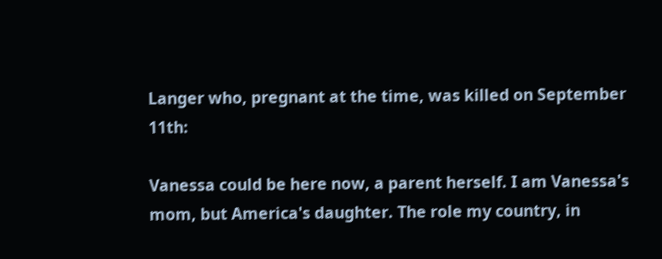Langer who, pregnant at the time, was killed on September 11th:

Vanessa could be here now, a parent herself. I am Vanessa's mom, but America's daughter. The role my country, in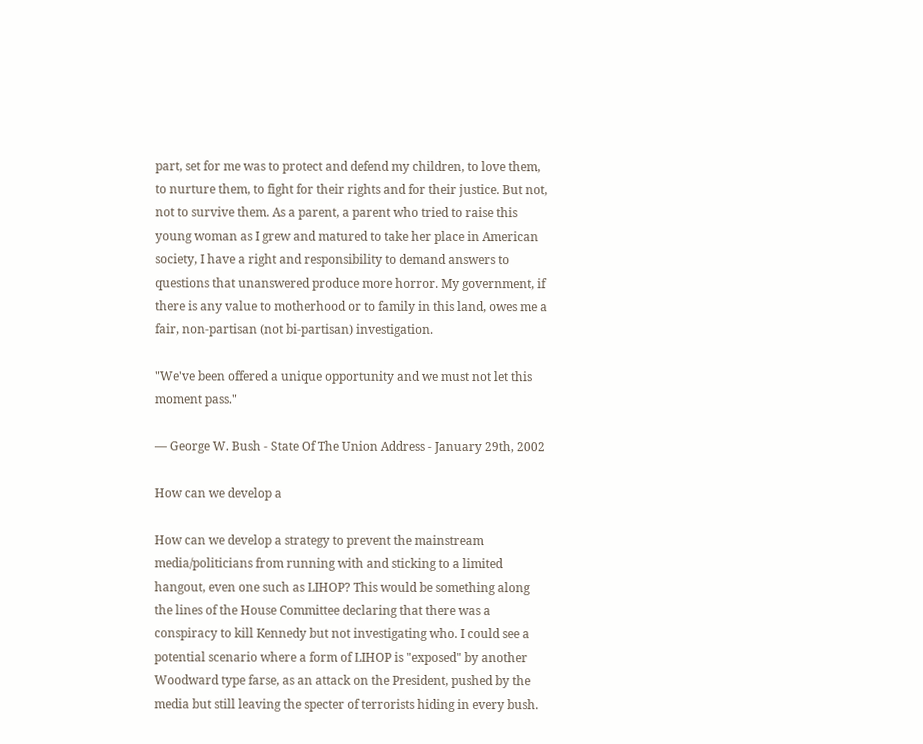part, set for me was to protect and defend my children, to love them, to nurture them, to fight for their rights and for their justice. But not, not to survive them. As a parent, a parent who tried to raise this young woman as I grew and matured to take her place in American society, I have a right and responsibility to demand answers to questions that unanswered produce more horror. My government, if there is any value to motherhood or to family in this land, owes me a fair, non-partisan (not bi-partisan) investigation.

"We've been offered a unique opportunity and we must not let this moment pass."

— George W. Bush - State Of The Union Address - January 29th, 2002

How can we develop a

How can we develop a strategy to prevent the mainstream media/politicians from running with and sticking to a limited hangout, even one such as LIHOP? This would be something along the lines of the House Committee declaring that there was a conspiracy to kill Kennedy but not investigating who. I could see a potential scenario where a form of LIHOP is "exposed" by another Woodward type farse, as an attack on the President, pushed by the media but still leaving the specter of terrorists hiding in every bush.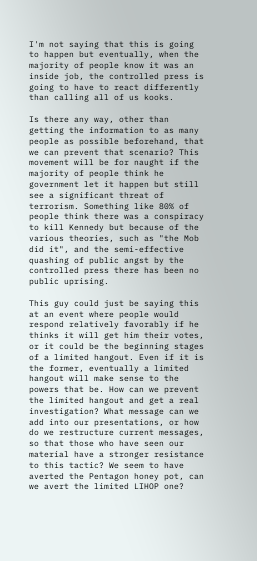I'm not saying that this is going to happen but eventually, when the majority of people know it was an inside job, the controlled press is going to have to react differently than calling all of us kooks.

Is there any way, other than getting the information to as many people as possible beforehand, that we can prevent that scenario? This movement will be for naught if the majority of people think he government let it happen but still see a significant threat of terrorism. Something like 80% of people think there was a conspiracy to kill Kennedy but because of the various theories, such as "the Mob did it", and the semi-effective quashing of public angst by the controlled press there has been no public uprising.

This guy could just be saying this at an event where people would respond relatively favorably if he thinks it will get him their votes, or it could be the beginning stages of a limited hangout. Even if it is the former, eventually a limited hangout will make sense to the powers that be. How can we prevent the limited hangout and get a real investigation? What message can we add into our presentations, or how do we restructure current messages, so that those who have seen our material have a stronger resistance to this tactic? We seem to have averted the Pentagon honey pot, can we avert the limited LIHOP one?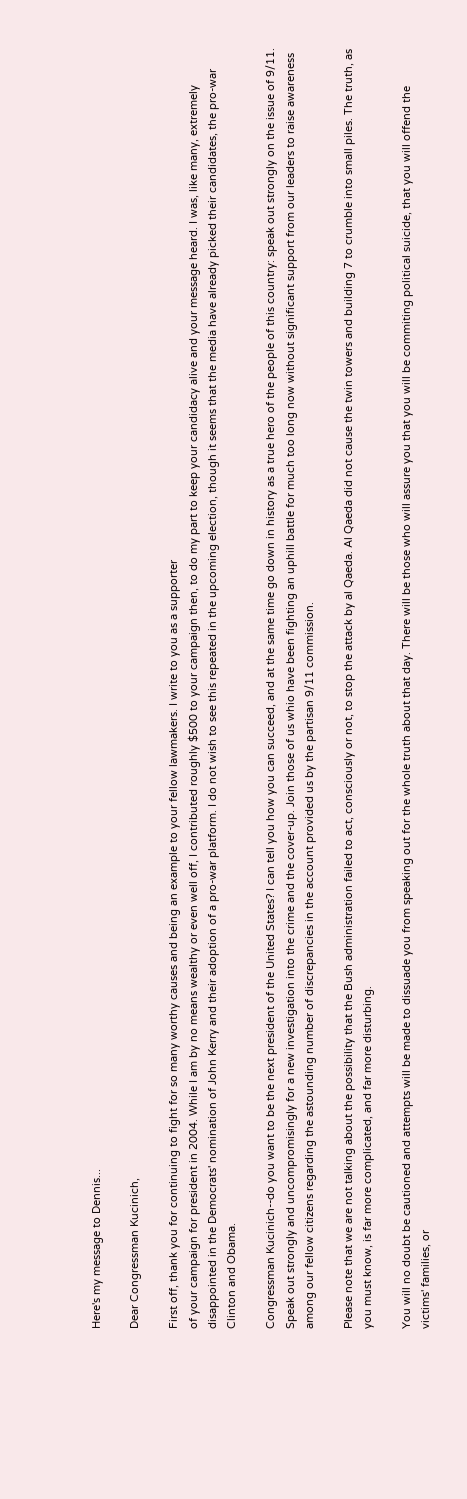Here's my message to Dennis...

Dear Congressman Kucinich,

First off, thank you for continuing to fight for so many worthy causes and being an example to your fellow lawmakers. I write to you as a supporter
of your campaign for president in 2004. While I am by no means wealthy or even well off, I contributed roughly $500 to your campaign then, to do my part to keep your candidacy alive and your message heard. I was, like many, extremely disappointed in the Democrats' nomination of John Kerry and their adoption of a pro-war platform. I do not wish to see this repeated in the upcoming election, though it seems that the media have already picked their candidates, the pro-war Clinton and Obama.

Congressman Kucinich--do you want to be the next president of the United States? I can tell you how you can succeed, and at the same time go down in history as a true hero of the people of this country: speak out strongly on the issue of 9/11. Speak out strongly and uncompromisingly for a new investigation into the crime and the cover-up. Join those of us whio have been fighting an uphill battle for much too long now without significant support from our leaders to raise awareness among our fellow citizens regarding the astounding number of discrepancies in the account provided us by the partisan 9/11 commission.

Please note that we are not talking about the possibility that the Bush administration failed to act, consciously or not, to stop the attack by al Qaeda. Al Qaeda did not cause the twin towers and building 7 to crumble into small piles. The truth, as you must know, is far more complicated, and far more disturbing.

You will no doubt be cautioned and attempts will be made to dissuade you from speaking out for the whole truth about that day. There will be those who will assure you that you will be commiting political suicide, that you will offend the victims' families, or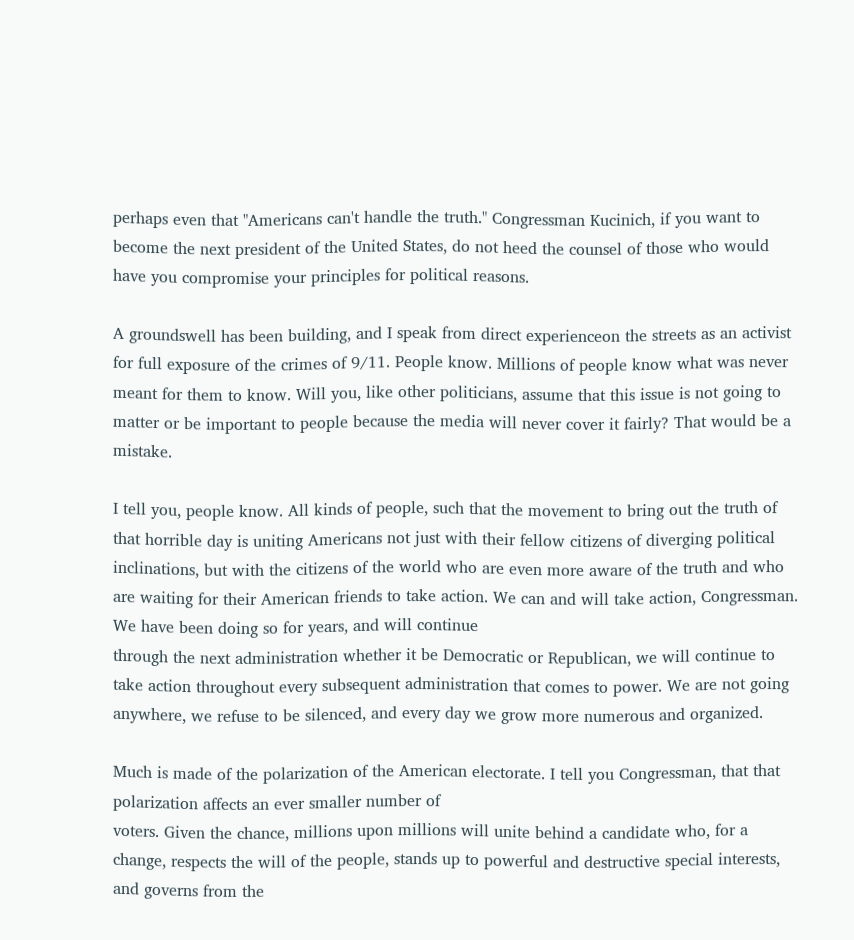perhaps even that "Americans can't handle the truth." Congressman Kucinich, if you want to become the next president of the United States, do not heed the counsel of those who would have you compromise your principles for political reasons.

A groundswell has been building, and I speak from direct experienceon the streets as an activist for full exposure of the crimes of 9/11. People know. Millions of people know what was never meant for them to know. Will you, like other politicians, assume that this issue is not going to matter or be important to people because the media will never cover it fairly? That would be a mistake.

I tell you, people know. All kinds of people, such that the movement to bring out the truth of that horrible day is uniting Americans not just with their fellow citizens of diverging political inclinations, but with the citizens of the world who are even more aware of the truth and who are waiting for their American friends to take action. We can and will take action, Congressman. We have been doing so for years, and will continue
through the next administration whether it be Democratic or Republican, we will continue to take action throughout every subsequent administration that comes to power. We are not going anywhere, we refuse to be silenced, and every day we grow more numerous and organized.

Much is made of the polarization of the American electorate. I tell you Congressman, that that polarization affects an ever smaller number of
voters. Given the chance, millions upon millions will unite behind a candidate who, for a change, respects the will of the people, stands up to powerful and destructive special interests, and governs from the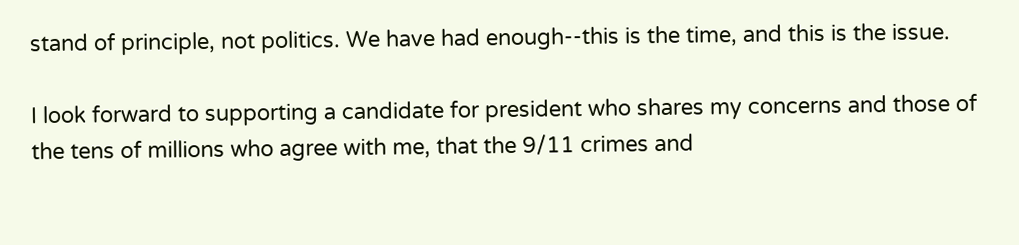stand of principle, not politics. We have had enough--this is the time, and this is the issue.

I look forward to supporting a candidate for president who shares my concerns and those of the tens of millions who agree with me, that the 9/11 crimes and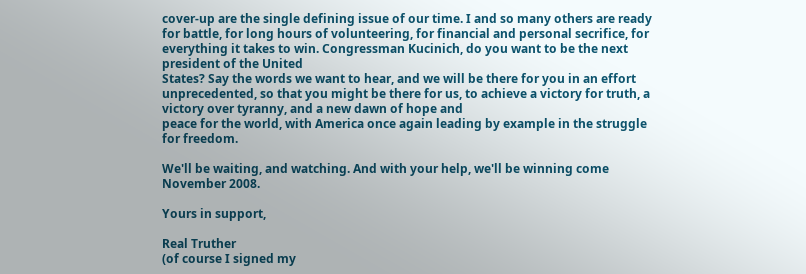cover-up are the single defining issue of our time. I and so many others are ready for battle, for long hours of volunteering, for financial and personal secrifice, for everything it takes to win. Congressman Kucinich, do you want to be the next president of the United
States? Say the words we want to hear, and we will be there for you in an effort unprecedented, so that you might be there for us, to achieve a victory for truth, a victory over tyranny, and a new dawn of hope and
peace for the world, with America once again leading by example in the struggle for freedom.

We'll be waiting, and watching. And with your help, we'll be winning come November 2008.

Yours in support,

Real Truther
(of course I signed my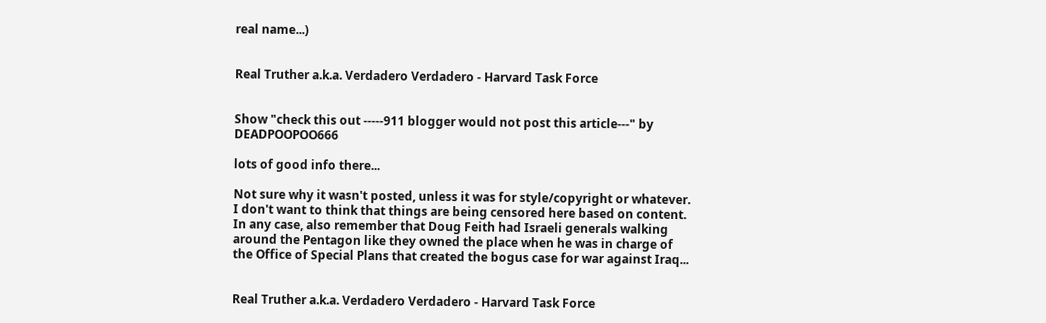real name...)


Real Truther a.k.a. Verdadero Verdadero - Harvard Task Force


Show "check this out -----911 blogger would not post this article---" by DEADPOOPOO666

lots of good info there...

Not sure why it wasn't posted, unless it was for style/copyright or whatever. I don't want to think that things are being censored here based on content. In any case, also remember that Doug Feith had Israeli generals walking around the Pentagon like they owned the place when he was in charge of the Office of Special Plans that created the bogus case for war against Iraq...


Real Truther a.k.a. Verdadero Verdadero - Harvard Task Force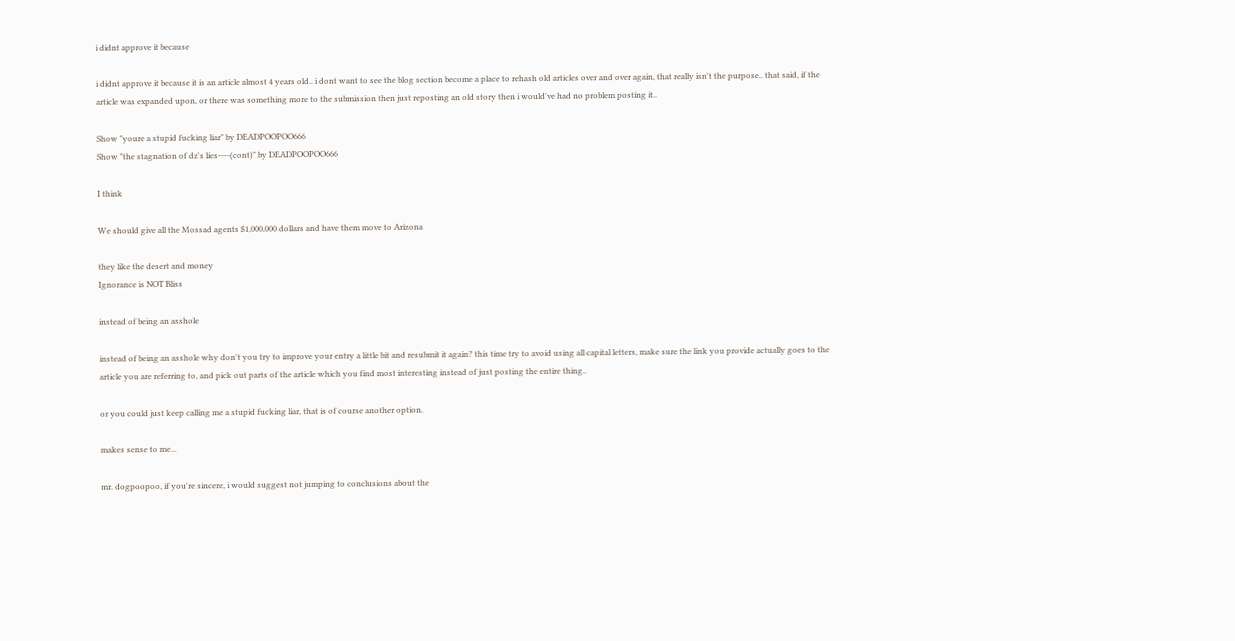i didnt approve it because

i didnt approve it because it is an article almost 4 years old.. i dont want to see the blog section become a place to rehash old articles over and over again, that really isn't the purpose.. that said, if the article was expanded upon, or there was something more to the submission then just reposting an old story then i would've had no problem posting it..

Show "youre a stupid fucking liar" by DEADPOOPOO666
Show "the stagnation of dz's lies----(cont)" by DEADPOOPOO666

I think

We should give all the Mossad agents $1,000,000 dollars and have them move to Arizona

they like the desert and money
Ignorance is NOT Bliss

instead of being an asshole

instead of being an asshole why don't you try to improve your entry a little bit and resubmit it again? this time try to avoid using all capital letters, make sure the link you provide actually goes to the article you are referring to, and pick out parts of the article which you find most interesting instead of just posting the entire thing..

or you could just keep calling me a stupid fucking liar, that is of course another option.

makes sense to me...

mr. dogpoopoo, if you're sincere, i would suggest not jumping to conclusions about the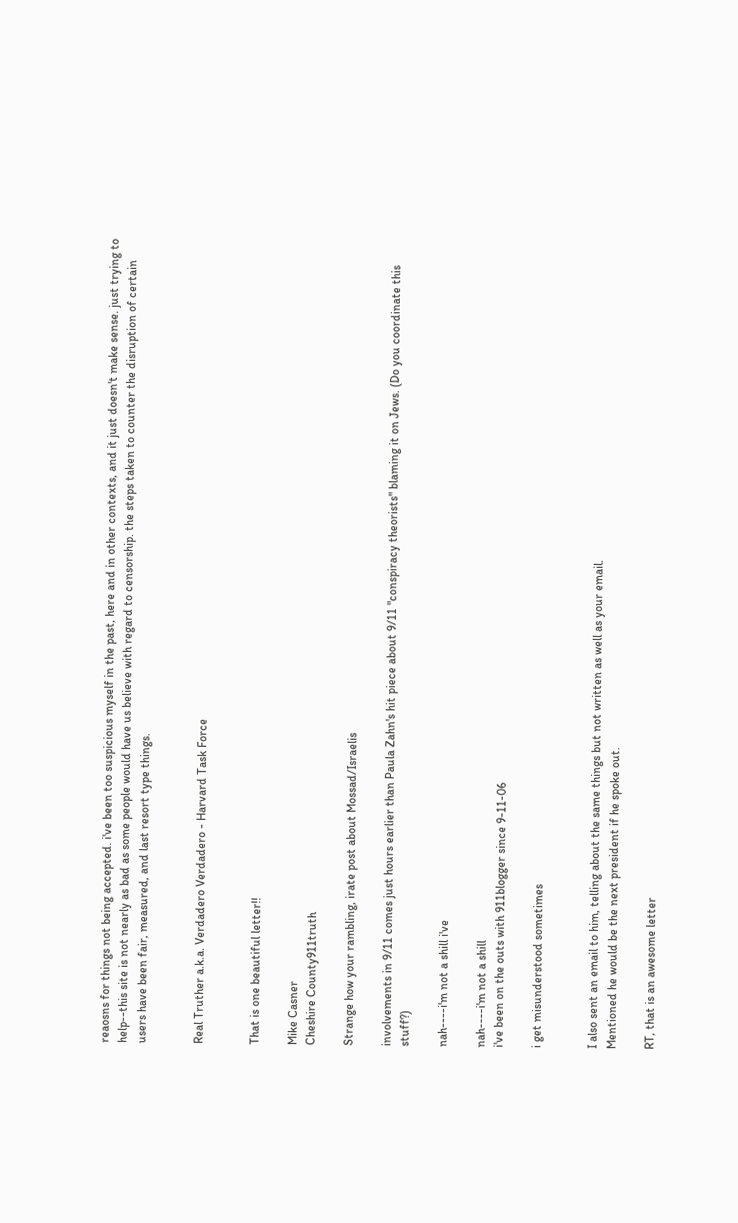reaosns for things not being accepted. i've been too suspicious myself in the past, here and in other contexts, and it just doesn't make sense. just trying to help--this site is not nearly as bad as some people would have us believe with regard to censorship. the steps taken to counter the disruption of certain users have been fair, measured, and last resort type things.


Real Truther a.k.a. Verdadero Verdadero - Harvard Task Force


That is one beautiful letter!!

Mike Casner
Cheshire County911truth

Strange how your rambling, irate post about Mossad/Israelis

involvements in 9/11 comes just hours earlier than Paula Zahn's hit piece about 9/11 "conspiracy theorists" blaming it on Jews. (Do you coordinate this stuff?)

nah----i'm not a shill i've

nah----i'm not a shill
i've been on the outs with 911blogger since 9-11-06

i get misunderstood sometimes


I also sent an email to him, telling about the same things but not written as well as your email.
Mentioned he would be the next president if he spoke out.

RT, that is an awesome letter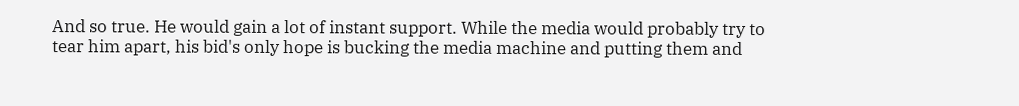And so true. He would gain a lot of instant support. While the media would probably try to tear him apart, his bid's only hope is bucking the media machine and putting them and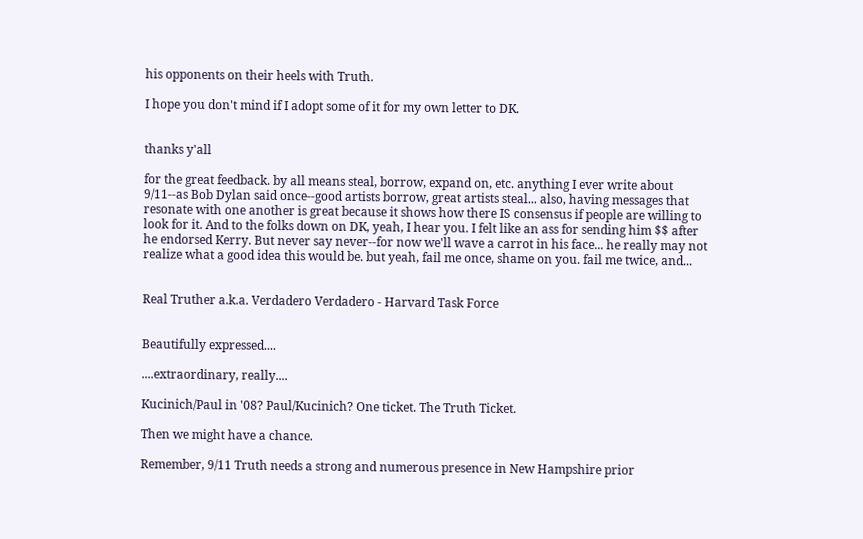his opponents on their heels with Truth.

I hope you don't mind if I adopt some of it for my own letter to DK.


thanks y'all

for the great feedback. by all means steal, borrow, expand on, etc. anything I ever write about 9/11--as Bob Dylan said once--good artists borrow, great artists steal... also, having messages that resonate with one another is great because it shows how there IS consensus if people are willing to look for it. And to the folks down on DK, yeah, I hear you. I felt like an ass for sending him $$ after he endorsed Kerry. But never say never--for now we'll wave a carrot in his face... he really may not realize what a good idea this would be. but yeah, fail me once, shame on you. fail me twice, and...


Real Truther a.k.a. Verdadero Verdadero - Harvard Task Force


Beautifully expressed....

....extraordinary, really....

Kucinich/Paul in '08? Paul/Kucinich? One ticket. The Truth Ticket.

Then we might have a chance.

Remember, 9/11 Truth needs a strong and numerous presence in New Hampshire prior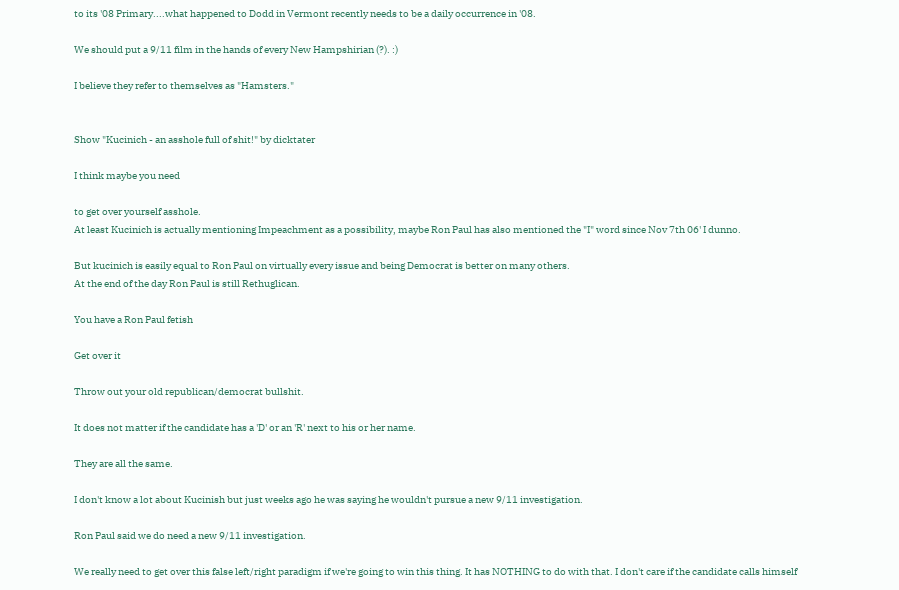to its '08 Primary....what happened to Dodd in Vermont recently needs to be a daily occurrence in '08.

We should put a 9/11 film in the hands of every New Hampshirian (?). :)

I believe they refer to themselves as "Hamsters."


Show "Kucinich - an asshole full of shit!" by dicktater

I think maybe you need

to get over yourself asshole.
At least Kucinich is actually mentioning Impeachment as a possibility, maybe Ron Paul has also mentioned the "I" word since Nov 7th 06' I dunno.

But kucinich is easily equal to Ron Paul on virtually every issue and being Democrat is better on many others.
At the end of the day Ron Paul is still Rethuglican.

You have a Ron Paul fetish

Get over it

Throw out your old republican/democrat bullshit.

It does not matter if the candidate has a 'D' or an 'R' next to his or her name.

They are all the same.

I don't know a lot about Kucinish but just weeks ago he was saying he wouldn't pursue a new 9/11 investigation.

Ron Paul said we do need a new 9/11 investigation.

We really need to get over this false left/right paradigm if we're going to win this thing. It has NOTHING to do with that. I don't care if the candidate calls himself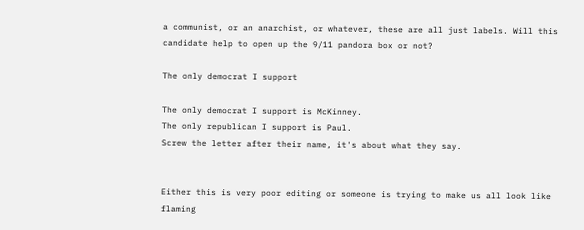a communist, or an anarchist, or whatever, these are all just labels. Will this candidate help to open up the 9/11 pandora box or not?

The only democrat I support

The only democrat I support is McKinney.
The only republican I support is Paul.
Screw the letter after their name, it's about what they say.


Either this is very poor editing or someone is trying to make us all look like flaming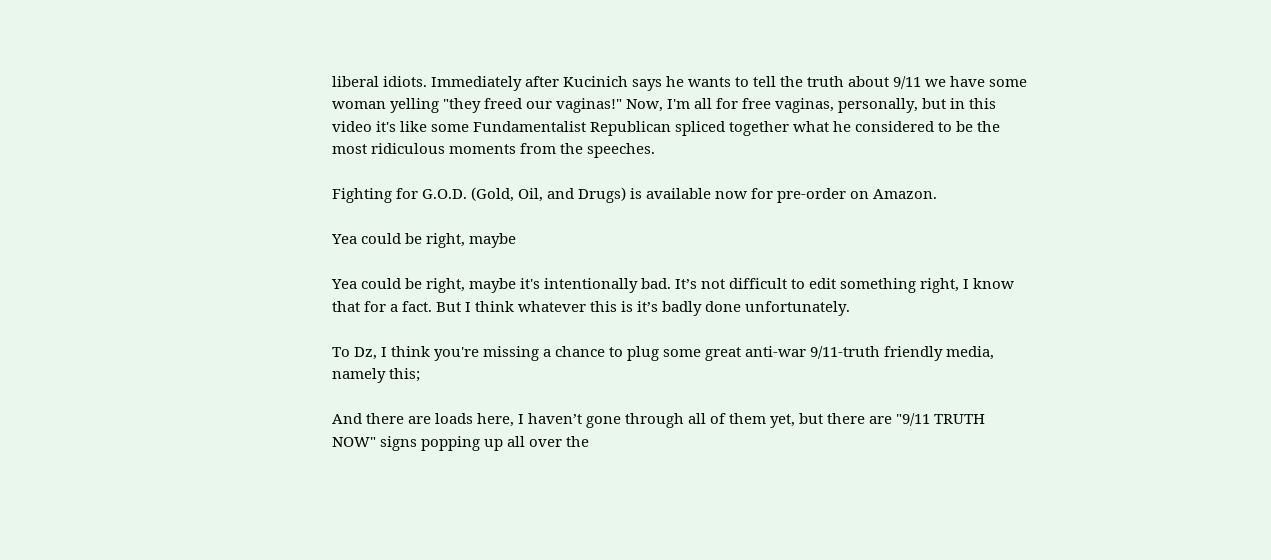liberal idiots. Immediately after Kucinich says he wants to tell the truth about 9/11 we have some woman yelling "they freed our vaginas!" Now, I'm all for free vaginas, personally, but in this video it's like some Fundamentalist Republican spliced together what he considered to be the most ridiculous moments from the speeches.

Fighting for G.O.D. (Gold, Oil, and Drugs) is available now for pre-order on Amazon.

Yea could be right, maybe

Yea could be right, maybe it's intentionally bad. It’s not difficult to edit something right, I know that for a fact. But I think whatever this is it’s badly done unfortunately.

To Dz, I think you're missing a chance to plug some great anti-war 9/11-truth friendly media, namely this;

And there are loads here, I haven’t gone through all of them yet, but there are "9/11 TRUTH NOW" signs popping up all over the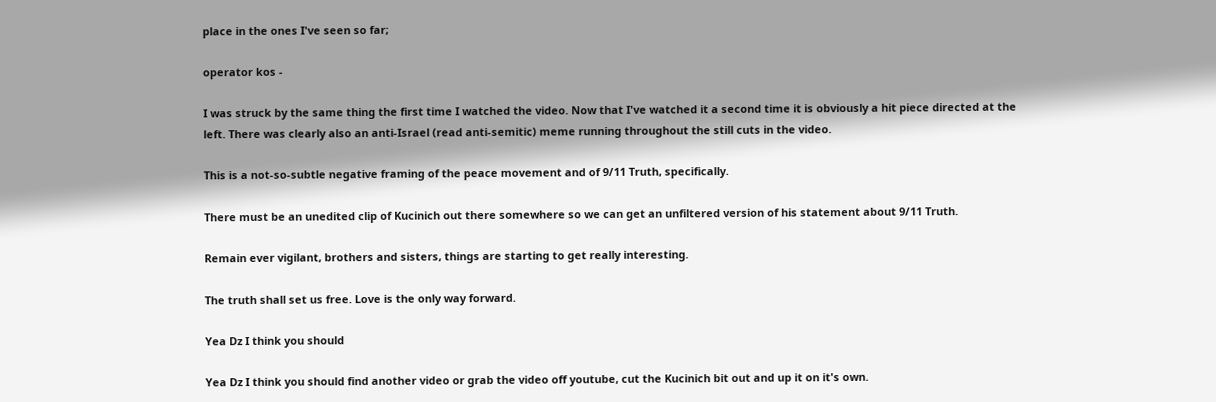place in the ones I've seen so far;

operator kos -

I was struck by the same thing the first time I watched the video. Now that I've watched it a second time it is obviously a hit piece directed at the left. There was clearly also an anti-Israel (read anti-semitic) meme running throughout the still cuts in the video.

This is a not-so-subtle negative framing of the peace movement and of 9/11 Truth, specifically.

There must be an unedited clip of Kucinich out there somewhere so we can get an unfiltered version of his statement about 9/11 Truth.

Remain ever vigilant, brothers and sisters, things are starting to get really interesting.

The truth shall set us free. Love is the only way forward.

Yea Dz I think you should

Yea Dz I think you should find another video or grab the video off youtube, cut the Kucinich bit out and up it on it's own.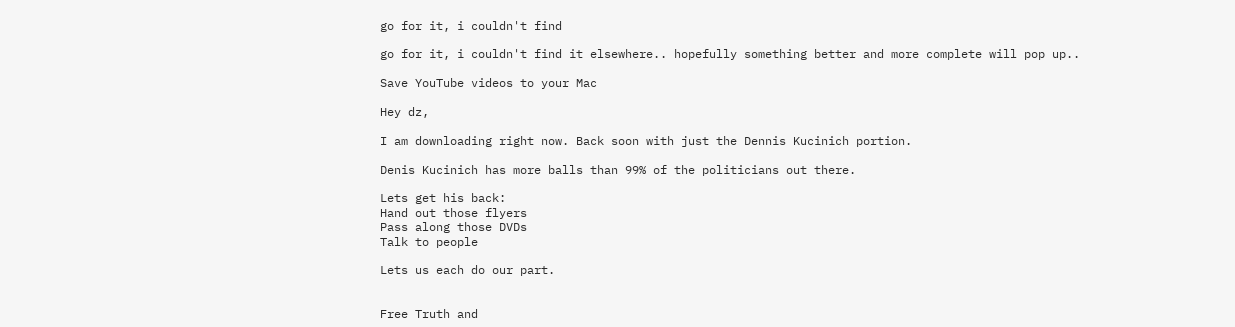go for it, i couldn't find

go for it, i couldn't find it elsewhere.. hopefully something better and more complete will pop up..

Save YouTube videos to your Mac

Hey dz,

I am downloading right now. Back soon with just the Dennis Kucinich portion.

Denis Kucinich has more balls than 99% of the politicians out there.

Lets get his back:
Hand out those flyers
Pass along those DVDs
Talk to people

Lets us each do our part.


Free Truth and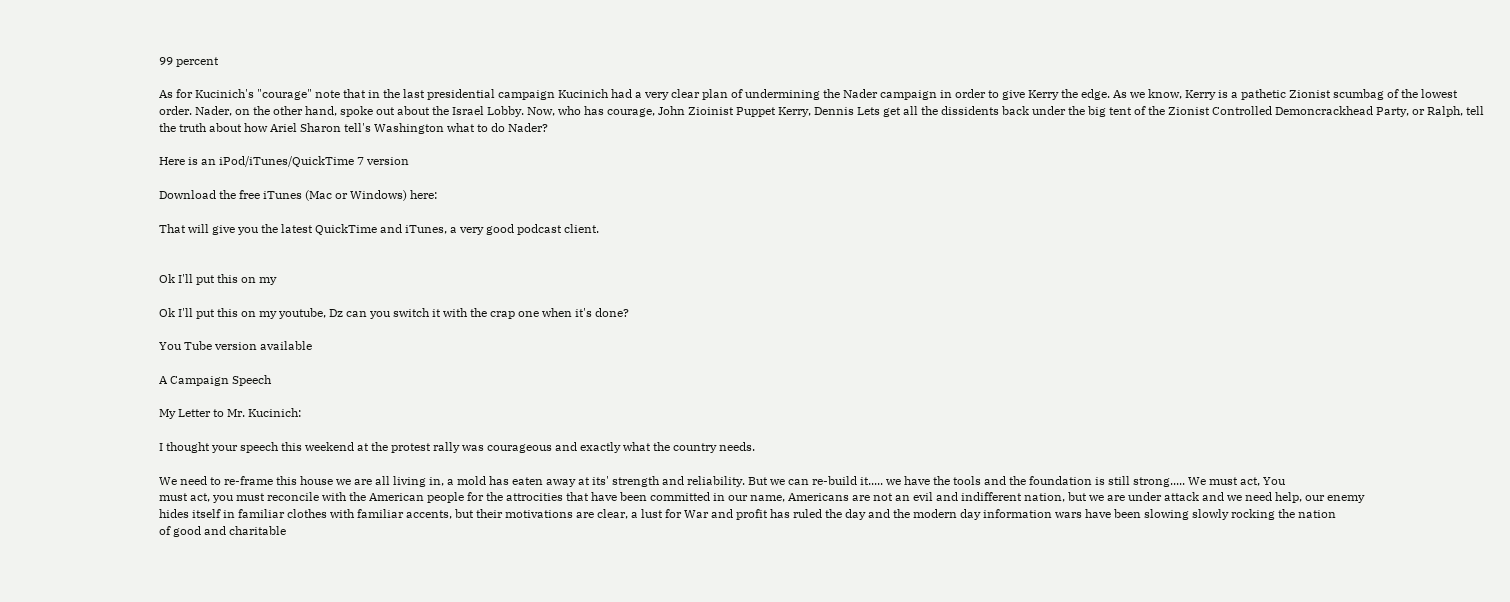99 percent

As for Kucinich's "courage" note that in the last presidential campaign Kucinich had a very clear plan of undermining the Nader campaign in order to give Kerry the edge. As we know, Kerry is a pathetic Zionist scumbag of the lowest order. Nader, on the other hand, spoke out about the Israel Lobby. Now, who has courage, John Zioinist Puppet Kerry, Dennis Lets get all the dissidents back under the big tent of the Zionist Controlled Demoncrackhead Party, or Ralph, tell the truth about how Ariel Sharon tell's Washington what to do Nader?

Here is an iPod/iTunes/QuickTime 7 version

Download the free iTunes (Mac or Windows) here:

That will give you the latest QuickTime and iTunes, a very good podcast client.


Ok I'll put this on my

Ok I'll put this on my youtube, Dz can you switch it with the crap one when it's done?

You Tube version available

A Campaign Speech

My Letter to Mr. Kucinich:

I thought your speech this weekend at the protest rally was courageous and exactly what the country needs.

We need to re-frame this house we are all living in, a mold has eaten away at its' strength and reliability. But we can re-build it..... we have the tools and the foundation is still strong..... We must act, You
must act, you must reconcile with the American people for the attrocities that have been committed in our name, Americans are not an evil and indifferent nation, but we are under attack and we need help, our enemy
hides itself in familiar clothes with familiar accents, but their motivations are clear, a lust for War and profit has ruled the day and the modern day information wars have been slowing slowly rocking the nation
of good and charitable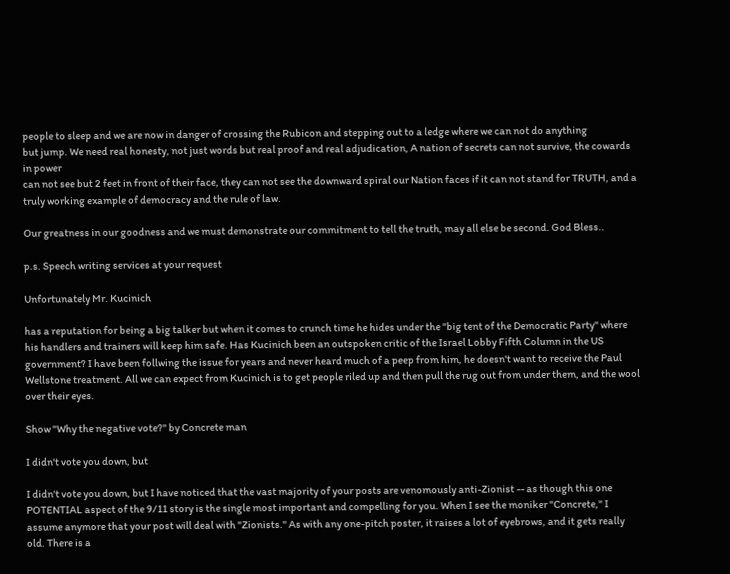people to sleep and we are now in danger of crossing the Rubicon and stepping out to a ledge where we can not do anything
but jump. We need real honesty, not just words but real proof and real adjudication, A nation of secrets can not survive, the cowards in power
can not see but 2 feet in front of their face, they can not see the downward spiral our Nation faces if it can not stand for TRUTH, and a truly working example of democracy and the rule of law.

Our greatness in our goodness and we must demonstrate our commitment to tell the truth, may all else be second. God Bless..

p.s. Speech writing services at your request

Unfortunately Mr. Kucinich

has a reputation for being a big talker but when it comes to crunch time he hides under the "big tent of the Democratic Party" where his handlers and trainers will keep him safe. Has Kucinich been an outspoken critic of the Israel Lobby Fifth Column in the US government? I have been follwing the issue for years and never heard much of a peep from him, he doesn't want to receive the Paul Wellstone treatment. All we can expect from Kucinich is to get people riled up and then pull the rug out from under them, and the wool over their eyes.

Show "Why the negative vote?" by Concrete man

I didn't vote you down, but

I didn't vote you down, but I have noticed that the vast majority of your posts are venomously anti-Zionist -- as though this one POTENTIAL aspect of the 9/11 story is the single most important and compelling for you. When I see the moniker "Concrete," I assume anymore that your post will deal with "Zionists." As with any one-pitch poster, it raises a lot of eyebrows, and it gets really old. There is a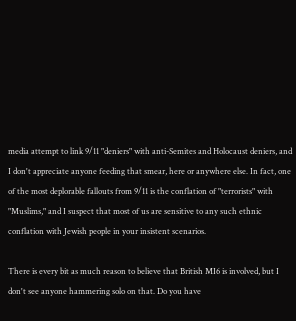media attempt to link 9/11 "deniers" with anti-Semites and Holocaust deniers, and I don't appreciate anyone feeding that smear, here or anywhere else. In fact, one of the most deplorable fallouts from 9/11 is the conflation of "terrorists" with "Muslims," and I suspect that most of us are sensitive to any such ethnic conflation with Jewish people in your insistent scenarios.

There is every bit as much reason to believe that British MI6 is involved, but I don't see anyone hammering solo on that. Do you have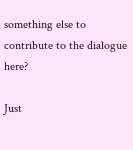something else to contribute to the dialogue here?

Just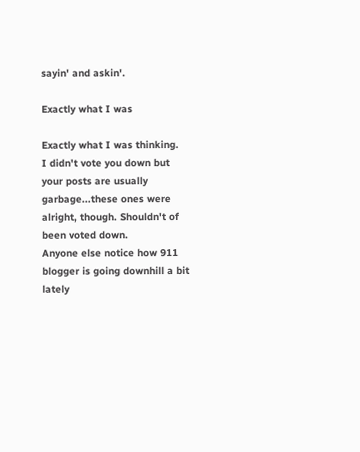sayin' and askin'.

Exactly what I was

Exactly what I was thinking.
I didn't vote you down but your posts are usually garbage...these ones were alright, though. Shouldn't of been voted down.
Anyone else notice how 911 blogger is going downhill a bit lately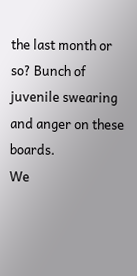the last month or so? Bunch of juvenile swearing and anger on these boards.
We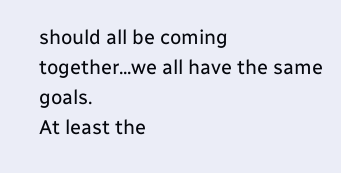should all be coming together...we all have the same goals.
At least the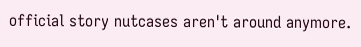official story nutcases aren't around anymore.